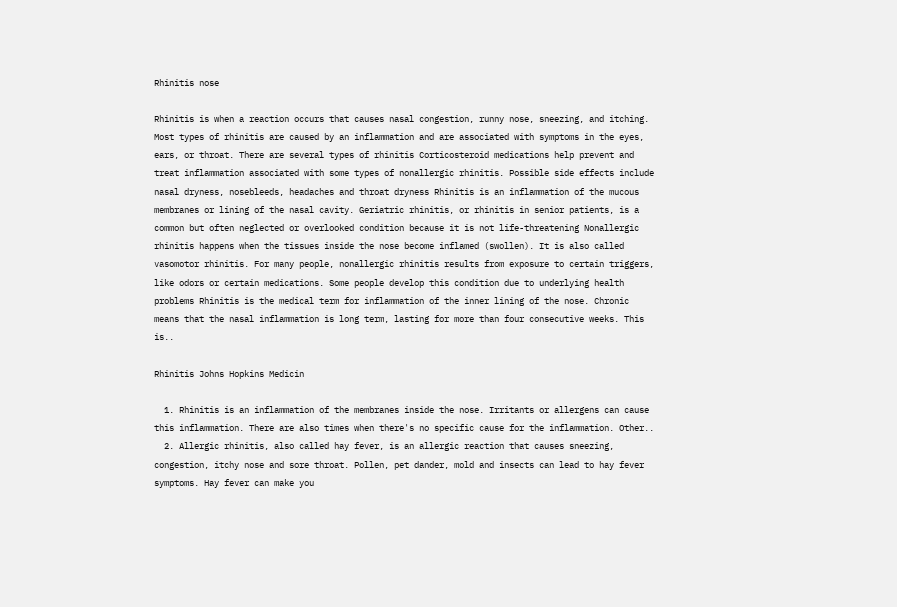Rhinitis nose

Rhinitis is when a reaction occurs that causes nasal congestion, runny nose, sneezing, and itching. Most types of rhinitis are caused by an inflammation and are associated with symptoms in the eyes, ears, or throat. There are several types of rhinitis Corticosteroid medications help prevent and treat inflammation associated with some types of nonallergic rhinitis. Possible side effects include nasal dryness, nosebleeds, headaches and throat dryness Rhinitis is an inflammation of the mucous membranes or lining of the nasal cavity. Geriatric rhinitis, or rhinitis in senior patients, is a common but often neglected or overlooked condition because it is not life-threatening Nonallergic rhinitis happens when the tissues inside the nose become inflamed (swollen). It is also called vasomotor rhinitis. For many people, nonallergic rhinitis results from exposure to certain triggers, like odors or certain medications. Some people develop this condition due to underlying health problems Rhinitis is the medical term for inflammation of the inner lining of the nose. Chronic means that the nasal inflammation is long term, lasting for more than four consecutive weeks. This is..

Rhinitis Johns Hopkins Medicin

  1. Rhinitis is an inflammation of the membranes inside the nose. Irritants or allergens can cause this inflammation. There are also times when there's no specific cause for the inflammation. Other..
  2. Allergic rhinitis, also called hay fever, is an allergic reaction that causes sneezing, congestion, itchy nose and sore throat. Pollen, pet dander, mold and insects can lead to hay fever symptoms. Hay fever can make you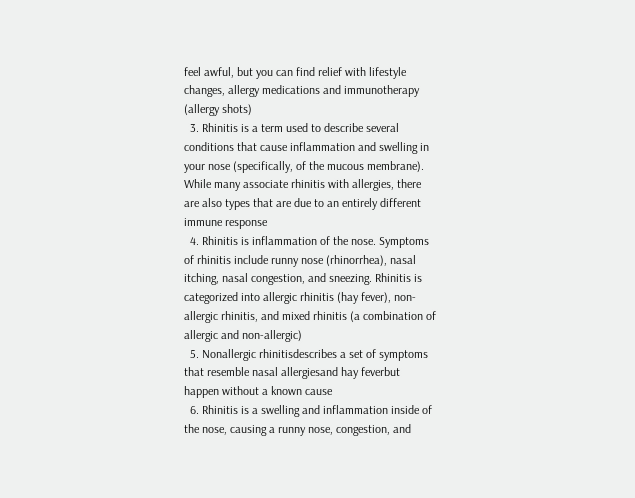feel awful, but you can find relief with lifestyle changes, allergy medications and immunotherapy (allergy shots)
  3. Rhinitis is a term used to describe several conditions that cause inflammation and swelling in your nose (specifically, of the mucous membrane). While many associate rhinitis with allergies, there are also types that are due to an entirely different immune response
  4. Rhinitis is inflammation of the nose. Symptoms of rhinitis include runny nose (rhinorrhea), nasal itching, nasal congestion, and sneezing. Rhinitis is categorized into allergic rhinitis (hay fever), non- allergic rhinitis, and mixed rhinitis (a combination of allergic and non-allergic)
  5. Nonallergic rhinitisdescribes a set of symptoms that resemble nasal allergiesand hay feverbut happen without a known cause
  6. Rhinitis is a swelling and inflammation inside of the nose, causing a runny nose, congestion, and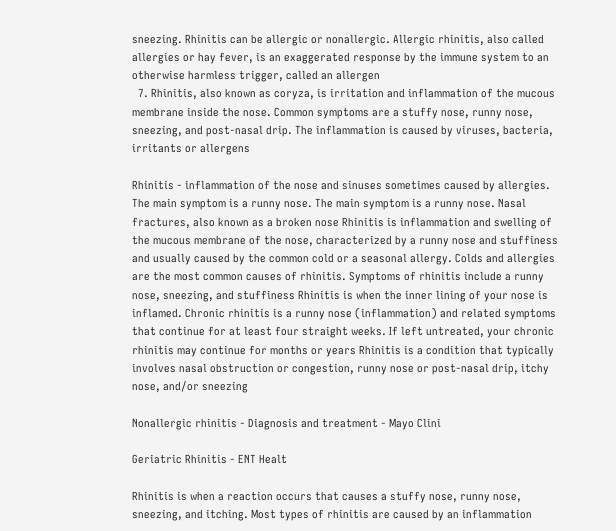sneezing. Rhinitis can be allergic or nonallergic. Allergic rhinitis, also called allergies or hay fever, is an exaggerated response by the immune system to an otherwise harmless trigger, called an allergen
  7. Rhinitis, also known as coryza, is irritation and inflammation of the mucous membrane inside the nose. Common symptoms are a stuffy nose, runny nose, sneezing, and post-nasal drip. The inflammation is caused by viruses, bacteria, irritants or allergens

Rhinitis - inflammation of the nose and sinuses sometimes caused by allergies. The main symptom is a runny nose. The main symptom is a runny nose. Nasal fractures, also known as a broken nose Rhinitis is inflammation and swelling of the mucous membrane of the nose, characterized by a runny nose and stuffiness and usually caused by the common cold or a seasonal allergy. Colds and allergies are the most common causes of rhinitis. Symptoms of rhinitis include a runny nose, sneezing, and stuffiness Rhinitis is when the inner lining of your nose is inflamed. Chronic rhinitis is a runny nose (inflammation) and related symptoms that continue for at least four straight weeks. If left untreated, your chronic rhinitis may continue for months or years Rhinitis is a condition that typically involves nasal obstruction or congestion, runny nose or post-nasal drip, itchy nose, and/or sneezing

Nonallergic rhinitis - Diagnosis and treatment - Mayo Clini

Geriatric Rhinitis - ENT Healt

Rhinitis is when a reaction occurs that causes a stuffy nose, runny nose, sneezing, and itching. Most types of rhinitis are caused by an inflammation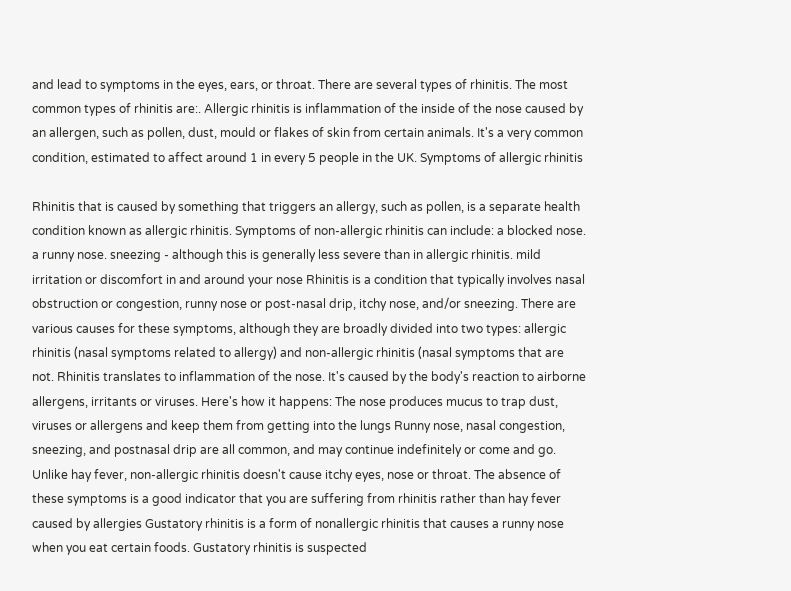and lead to symptoms in the eyes, ears, or throat. There are several types of rhinitis. The most common types of rhinitis are:. Allergic rhinitis is inflammation of the inside of the nose caused by an allergen, such as pollen, dust, mould or flakes of skin from certain animals. It's a very common condition, estimated to affect around 1 in every 5 people in the UK. Symptoms of allergic rhinitis

Rhinitis that is caused by something that triggers an allergy, such as pollen, is a separate health condition known as allergic rhinitis. Symptoms of non-allergic rhinitis can include: a blocked nose. a runny nose. sneezing - although this is generally less severe than in allergic rhinitis. mild irritation or discomfort in and around your nose Rhinitis is a condition that typically involves nasal obstruction or congestion, runny nose or post-nasal drip, itchy nose, and/or sneezing. There are various causes for these symptoms, although they are broadly divided into two types: allergic rhinitis (nasal symptoms related to allergy) and non-allergic rhinitis (nasal symptoms that are not. Rhinitis translates to inflammation of the nose. It's caused by the body's reaction to airborne allergens, irritants or viruses. Here's how it happens: The nose produces mucus to trap dust, viruses or allergens and keep them from getting into the lungs Runny nose, nasal congestion, sneezing, and postnasal drip are all common, and may continue indefinitely or come and go. Unlike hay fever, non-allergic rhinitis doesn't cause itchy eyes, nose or throat. The absence of these symptoms is a good indicator that you are suffering from rhinitis rather than hay fever caused by allergies Gustatory rhinitis is a form of nonallergic rhinitis that causes a runny nose when you eat certain foods. Gustatory rhinitis is suspected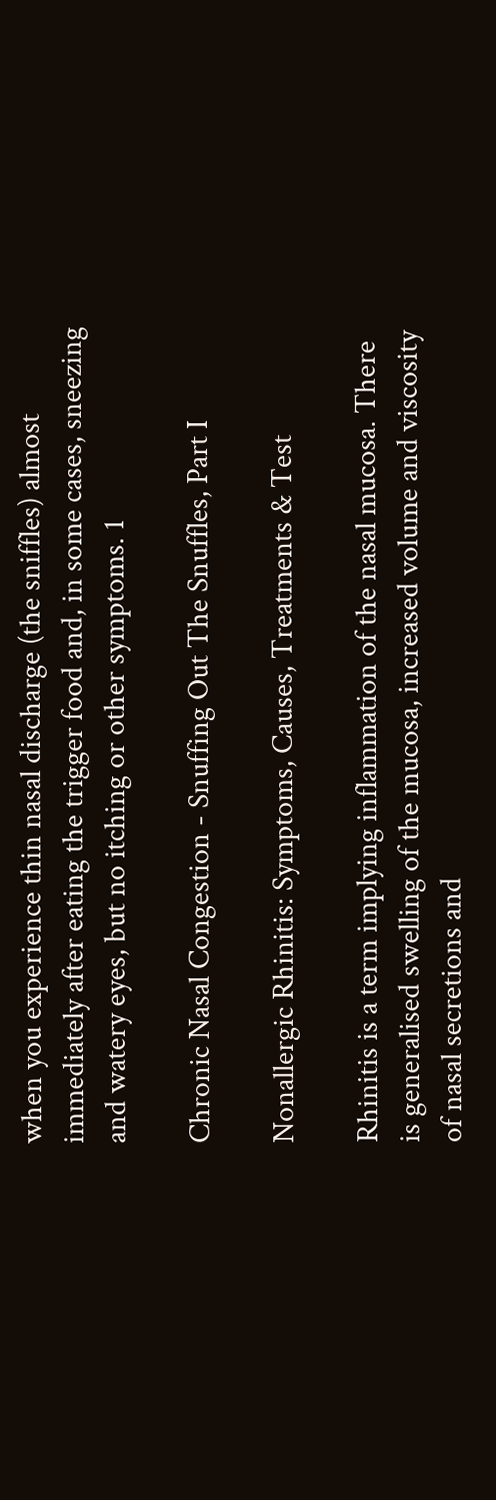when you experience thin nasal discharge (the sniffles) almost immediately after eating the trigger food and, in some cases, sneezing and watery eyes, but no itching or other symptoms. 1

Chronic Nasal Congestion - Snuffing Out The Snuffles, Part I

Nonallergic Rhinitis: Symptoms, Causes, Treatments & Test

Rhinitis is a term implying inflammation of the nasal mucosa. There is generalised swelling of the mucosa, increased volume and viscosity of nasal secretions and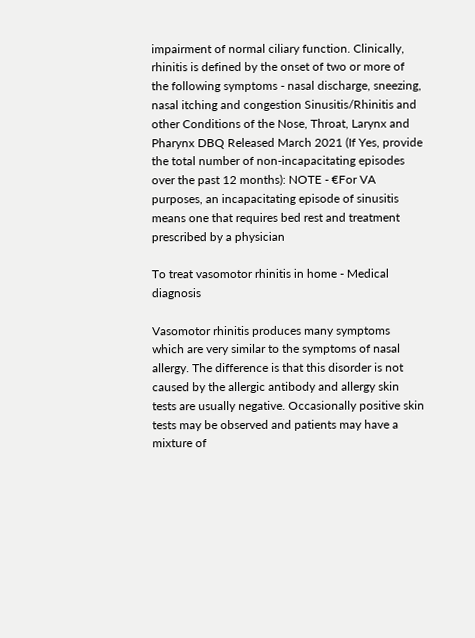impairment of normal ciliary function. Clinically, rhinitis is defined by the onset of two or more of the following symptoms - nasal discharge, sneezing, nasal itching and congestion Sinusitis/Rhinitis and other Conditions of the Nose, Throat, Larynx and Pharynx DBQ Released March 2021 (If Yes, provide the total number of non-incapacitating episodes over the past 12 months): NOTE - €For VA purposes, an incapacitating episode of sinusitis means one that requires bed rest and treatment prescribed by a physician

To treat vasomotor rhinitis in home - Medical diagnosis

Vasomotor rhinitis produces many symptoms which are very similar to the symptoms of nasal allergy. The difference is that this disorder is not caused by the allergic antibody and allergy skin tests are usually negative. Occasionally positive skin tests may be observed and patients may have a mixture of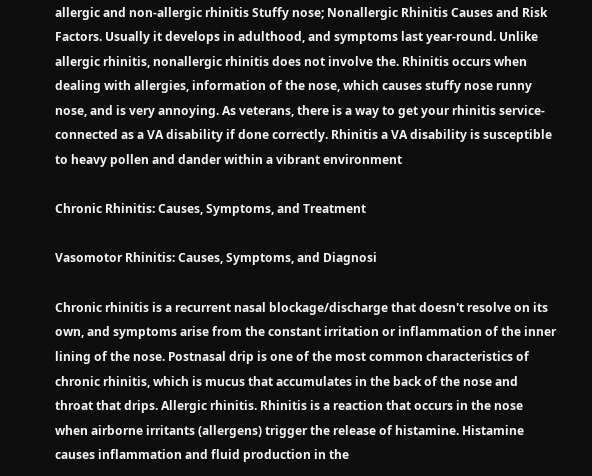allergic and non-allergic rhinitis Stuffy nose; Nonallergic Rhinitis Causes and Risk Factors. Usually it develops in adulthood, and symptoms last year-round. Unlike allergic rhinitis, nonallergic rhinitis does not involve the. Rhinitis occurs when dealing with allergies, information of the nose, which causes stuffy nose runny nose, and is very annoying. As veterans, there is a way to get your rhinitis service-connected as a VA disability if done correctly. Rhinitis a VA disability is susceptible to heavy pollen and dander within a vibrant environment

Chronic Rhinitis: Causes, Symptoms, and Treatment

Vasomotor Rhinitis: Causes, Symptoms, and Diagnosi

Chronic rhinitis is a recurrent nasal blockage/discharge that doesn't resolve on its own, and symptoms arise from the constant irritation or inflammation of the inner lining of the nose. Postnasal drip is one of the most common characteristics of chronic rhinitis, which is mucus that accumulates in the back of the nose and throat that drips. Allergic rhinitis. Rhinitis is a reaction that occurs in the nose when airborne irritants (allergens) trigger the release of histamine. Histamine causes inflammation and fluid production in the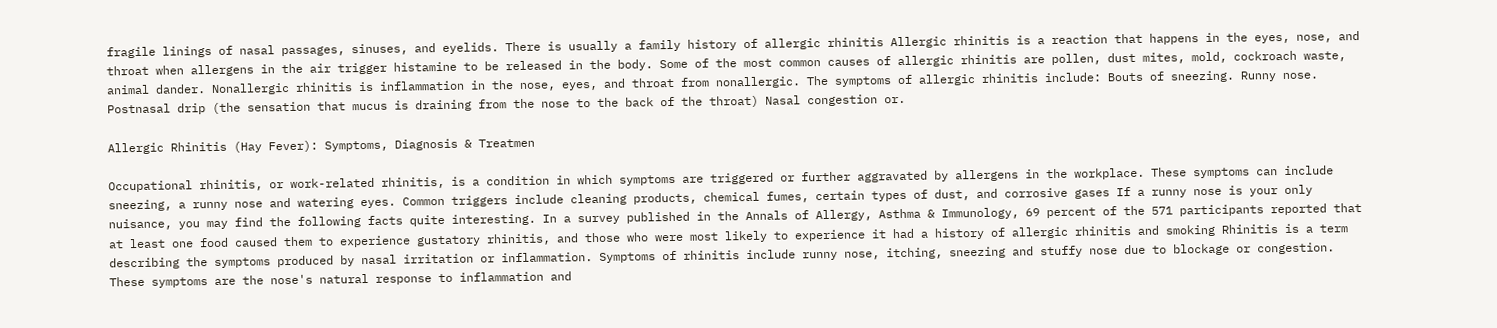fragile linings of nasal passages, sinuses, and eyelids. There is usually a family history of allergic rhinitis Allergic rhinitis is a reaction that happens in the eyes, nose, and throat when allergens in the air trigger histamine to be released in the body. Some of the most common causes of allergic rhinitis are pollen, dust mites, mold, cockroach waste, animal dander. Nonallergic rhinitis is inflammation in the nose, eyes, and throat from nonallergic. The symptoms of allergic rhinitis include: Bouts of sneezing. Runny nose. Postnasal drip (the sensation that mucus is draining from the nose to the back of the throat) Nasal congestion or.

Allergic Rhinitis (Hay Fever): Symptoms, Diagnosis & Treatmen

Occupational rhinitis, or work-related rhinitis, is a condition in which symptoms are triggered or further aggravated by allergens in the workplace. These symptoms can include sneezing, a runny nose and watering eyes. Common triggers include cleaning products, chemical fumes, certain types of dust, and corrosive gases If a runny nose is your only nuisance, you may find the following facts quite interesting. In a survey published in the Annals of Allergy, Asthma & Immunology, 69 percent of the 571 participants reported that at least one food caused them to experience gustatory rhinitis, and those who were most likely to experience it had a history of allergic rhinitis and smoking Rhinitis is a term describing the symptoms produced by nasal irritation or inflammation. Symptoms of rhinitis include runny nose, itching, sneezing and stuffy nose due to blockage or congestion. These symptoms are the nose's natural response to inflammation and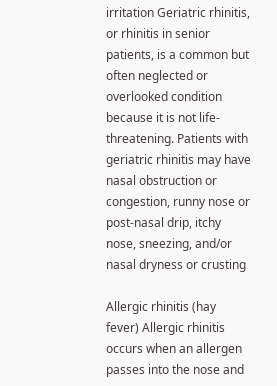irritation Geriatric rhinitis, or rhinitis in senior patients, is a common but often neglected or overlooked condition because it is not life-threatening. Patients with geriatric rhinitis may have nasal obstruction or congestion, runny nose or post-nasal drip, itchy nose, sneezing, and/or nasal dryness or crusting

Allergic rhinitis (hay fever) Allergic rhinitis occurs when an allergen passes into the nose and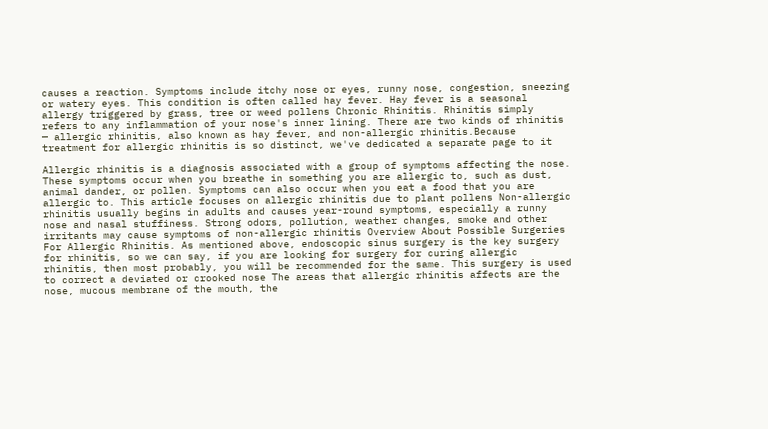causes a reaction. Symptoms include itchy nose or eyes, runny nose, congestion, sneezing or watery eyes. This condition is often called hay fever. Hay fever is a seasonal allergy triggered by grass, tree or weed pollens Chronic Rhinitis. Rhinitis simply refers to any inflammation of your nose's inner lining. There are two kinds of rhinitis — allergic rhinitis, also known as hay fever, and non-allergic rhinitis.Because treatment for allergic rhinitis is so distinct, we've dedicated a separate page to it

Allergic rhinitis is a diagnosis associated with a group of symptoms affecting the nose. These symptoms occur when you breathe in something you are allergic to, such as dust, animal dander, or pollen. Symptoms can also occur when you eat a food that you are allergic to. This article focuses on allergic rhinitis due to plant pollens Non-allergic rhinitis usually begins in adults and causes year-round symptoms, especially a runny nose and nasal stuffiness. Strong odors, pollution, weather changes, smoke and other irritants may cause symptoms of non-allergic rhinitis Overview About Possible Surgeries For Allergic Rhinitis. As mentioned above, endoscopic sinus surgery is the key surgery for rhinitis, so we can say, if you are looking for surgery for curing allergic rhinitis, then most probably, you will be recommended for the same. This surgery is used to correct a deviated or crooked nose The areas that allergic rhinitis affects are the nose, mucous membrane of the mouth, the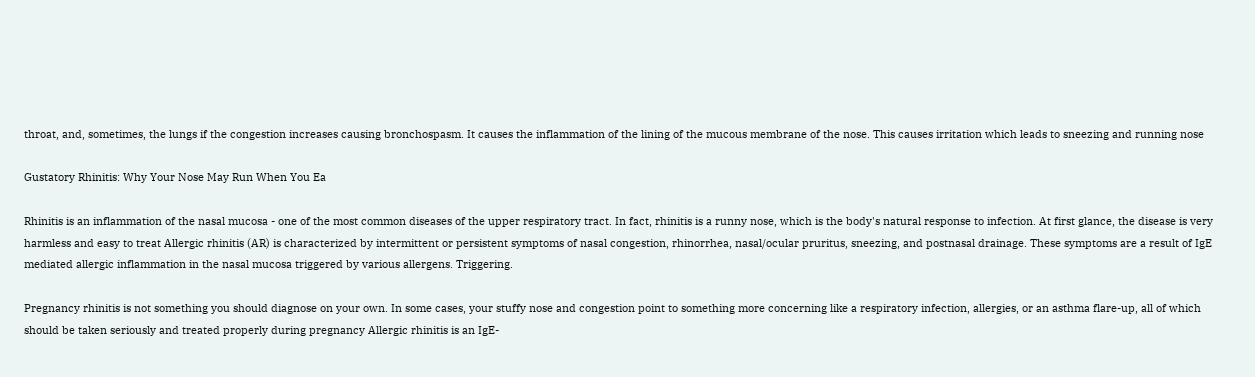throat, and, sometimes, the lungs if the congestion increases causing bronchospasm. It causes the inflammation of the lining of the mucous membrane of the nose. This causes irritation which leads to sneezing and running nose

Gustatory Rhinitis: Why Your Nose May Run When You Ea

Rhinitis is an inflammation of the nasal mucosa - one of the most common diseases of the upper respiratory tract. In fact, rhinitis is a runny nose, which is the body's natural response to infection. At first glance, the disease is very harmless and easy to treat Allergic rhinitis (AR) is characterized by intermittent or persistent symptoms of nasal congestion, rhinorrhea, nasal/ocular pruritus, sneezing, and postnasal drainage. These symptoms are a result of IgE mediated allergic inflammation in the nasal mucosa triggered by various allergens. Triggering.

Pregnancy rhinitis is not something you should diagnose on your own. In some cases, your stuffy nose and congestion point to something more concerning like a respiratory infection, allergies, or an asthma flare-up, all of which should be taken seriously and treated properly during pregnancy Allergic rhinitis is an IgE-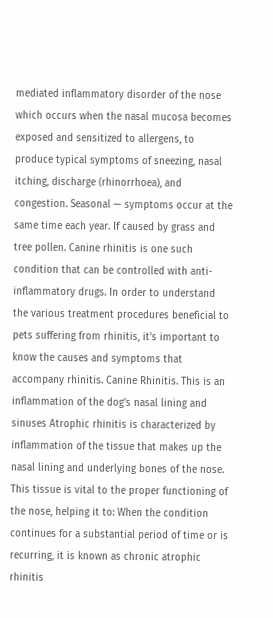mediated inflammatory disorder of the nose which occurs when the nasal mucosa becomes exposed and sensitized to allergens, to produce typical symptoms of sneezing, nasal itching, discharge (rhinorrhoea), and congestion. Seasonal — symptoms occur at the same time each year. If caused by grass and tree pollen. Canine rhinitis is one such condition that can be controlled with anti-inflammatory drugs. In order to understand the various treatment procedures beneficial to pets suffering from rhinitis, it's important to know the causes and symptoms that accompany rhinitis. Canine Rhinitis. This is an inflammation of the dog's nasal lining and sinuses Atrophic rhinitis is characterized by inflammation of the tissue that makes up the nasal lining and underlying bones of the nose. This tissue is vital to the proper functioning of the nose, helping it to: When the condition continues for a substantial period of time or is recurring, it is known as chronic atrophic rhinitis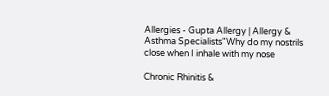Allergies - Gupta Allergy | Allergy & Asthma Specialists"Why do my nostrils close when I inhale with my nose

Chronic Rhinitis &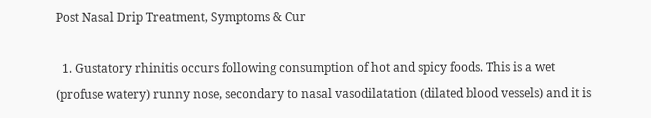Post Nasal Drip Treatment, Symptoms & Cur

  1. Gustatory rhinitis occurs following consumption of hot and spicy foods. This is a wet (profuse watery) runny nose, secondary to nasal vasodilatation (dilated blood vessels) and it is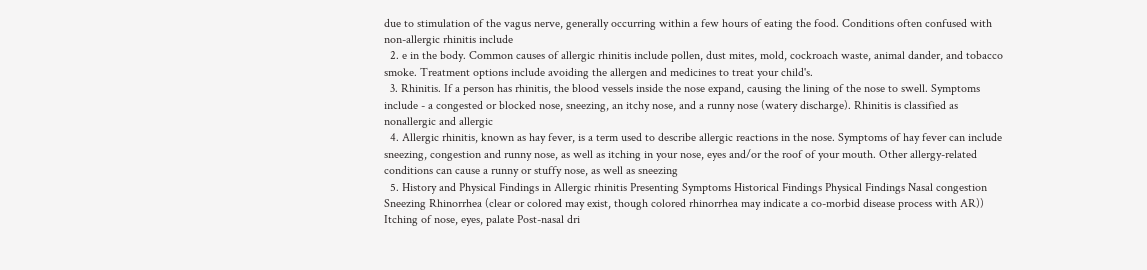due to stimulation of the vagus nerve, generally occurring within a few hours of eating the food. Conditions often confused with non-allergic rhinitis include
  2. e in the body. Common causes of allergic rhinitis include pollen, dust mites, mold, cockroach waste, animal dander, and tobacco smoke. Treatment options include avoiding the allergen and medicines to treat your child's.
  3. Rhinitis. If a person has rhinitis, the blood vessels inside the nose expand, causing the lining of the nose to swell. Symptoms include - a congested or blocked nose, sneezing, an itchy nose, and a runny nose (watery discharge). Rhinitis is classified as nonallergic and allergic
  4. Allergic rhinitis, known as hay fever, is a term used to describe allergic reactions in the nose. Symptoms of hay fever can include sneezing, congestion and runny nose, as well as itching in your nose, eyes and/or the roof of your mouth. Other allergy-related conditions can cause a runny or stuffy nose, as well as sneezing
  5. History and Physical Findings in Allergic rhinitis Presenting Symptoms Historical Findings Physical Findings Nasal congestion Sneezing Rhinorrhea (clear or colored may exist, though colored rhinorrhea may indicate a co-morbid disease process with AR)) Itching of nose, eyes, palate Post-nasal dri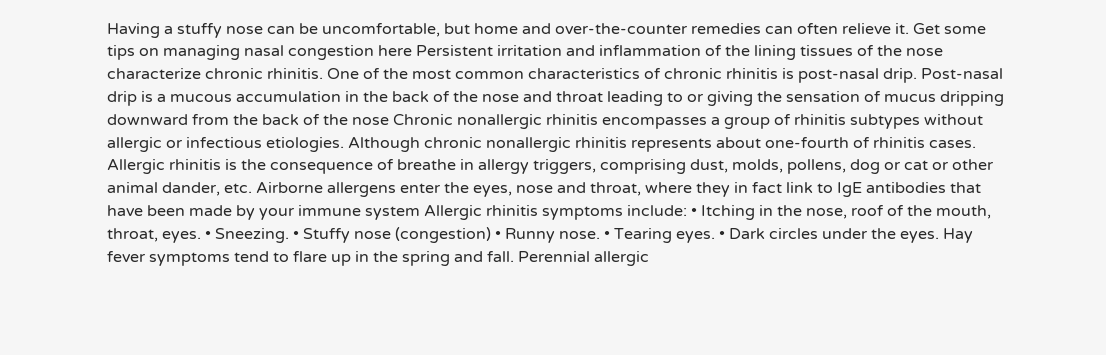Having a stuffy nose can be uncomfortable, but home and over-the-counter remedies can often relieve it. Get some tips on managing nasal congestion here Persistent irritation and inflammation of the lining tissues of the nose characterize chronic rhinitis. One of the most common characteristics of chronic rhinitis is post-nasal drip. Post-nasal drip is a mucous accumulation in the back of the nose and throat leading to or giving the sensation of mucus dripping downward from the back of the nose Chronic nonallergic rhinitis encompasses a group of rhinitis subtypes without allergic or infectious etiologies. Although chronic nonallergic rhinitis represents about one-fourth of rhinitis cases. Allergic rhinitis is the consequence of breathe in allergy triggers, comprising dust, molds, pollens, dog or cat or other animal dander, etc. Airborne allergens enter the eyes, nose and throat, where they in fact link to IgE antibodies that have been made by your immune system Allergic rhinitis symptoms include: • Itching in the nose, roof of the mouth, throat, eyes. • Sneezing. • Stuffy nose (congestion) • Runny nose. • Tearing eyes. • Dark circles under the eyes. Hay fever symptoms tend to flare up in the spring and fall. Perennial allergic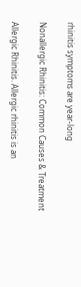rhinitis symptoms are year-long

Nonallergic Rhinitis: Common Causes & Treatment

Allergic Rhinitis. Allergic rhinitis is an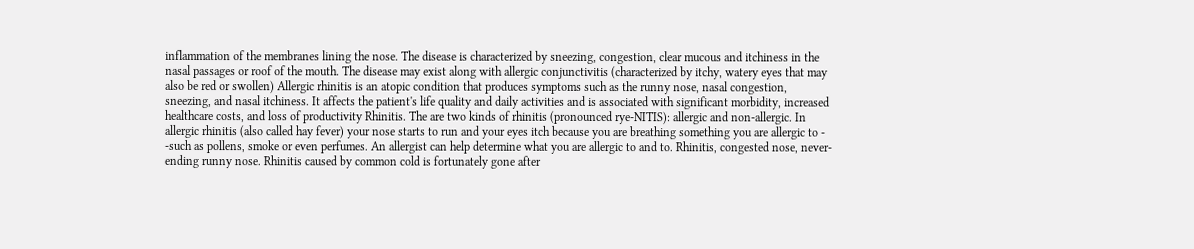inflammation of the membranes lining the nose. The disease is characterized by sneezing, congestion, clear mucous and itchiness in the nasal passages or roof of the mouth. The disease may exist along with allergic conjunctivitis (characterized by itchy, watery eyes that may also be red or swollen) Allergic rhinitis is an atopic condition that produces symptoms such as the runny nose, nasal congestion, sneezing, and nasal itchiness. It affects the patient's life quality and daily activities and is associated with significant morbidity, increased healthcare costs, and loss of productivity Rhinitis. The are two kinds of rhinitis (pronounced rye-NITIS): allergic and non-allergic. In allergic rhinitis (also called hay fever) your nose starts to run and your eyes itch because you are breathing something you are allergic to - -such as pollens, smoke or even perfumes. An allergist can help determine what you are allergic to and to. Rhinitis, congested nose, never-ending runny nose. Rhinitis caused by common cold is fortunately gone after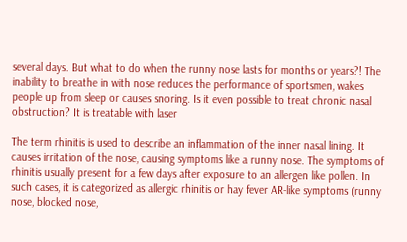several days. But what to do when the runny nose lasts for months or years?! The inability to breathe in with nose reduces the performance of sportsmen, wakes people up from sleep or causes snoring. Is it even possible to treat chronic nasal obstruction? It is treatable with laser

The term rhinitis is used to describe an inflammation of the inner nasal lining. It causes irritation of the nose, causing symptoms like a runny nose. The symptoms of rhinitis usually present for a few days after exposure to an allergen like pollen. In such cases, it is categorized as allergic rhinitis or hay fever AR-like symptoms (runny nose, blocked nose,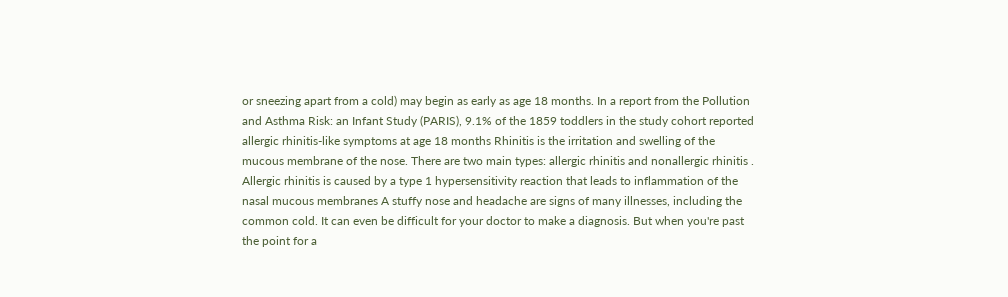or sneezing apart from a cold) may begin as early as age 18 months. In a report from the Pollution and Asthma Risk: an Infant Study (PARIS), 9.1% of the 1859 toddlers in the study cohort reported allergic rhinitis-like symptoms at age 18 months Rhinitis is the irritation and swelling of the mucous membrane of the nose. There are two main types: allergic rhinitis and nonallergic rhinitis . Allergic rhinitis is caused by a type 1 hypersensitivity reaction that leads to inflammation of the nasal mucous membranes A stuffy nose and headache are signs of many illnesses, including the common cold. It can even be difficult for your doctor to make a diagnosis. But when you're past the point for a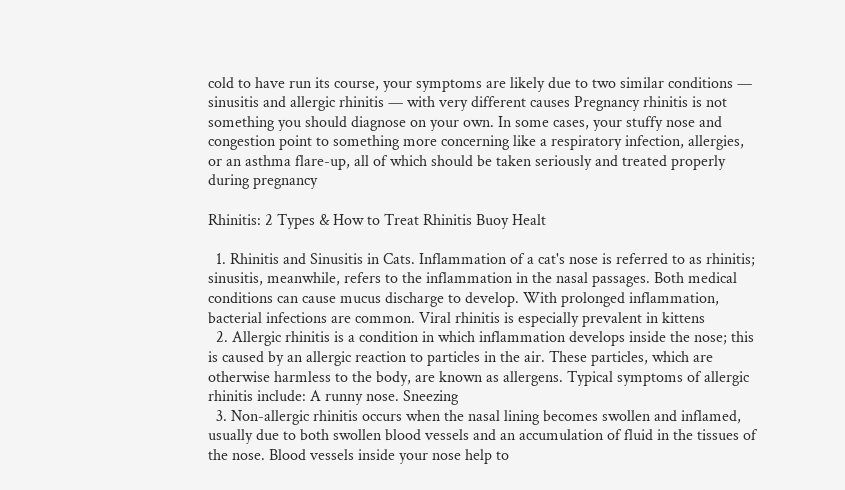cold to have run its course, your symptoms are likely due to two similar conditions — sinusitis and allergic rhinitis — with very different causes Pregnancy rhinitis is not something you should diagnose on your own. In some cases, your stuffy nose and congestion point to something more concerning like a respiratory infection, allergies, or an asthma flare-up, all of which should be taken seriously and treated properly during pregnancy

Rhinitis: 2 Types & How to Treat Rhinitis Buoy Healt

  1. Rhinitis and Sinusitis in Cats. Inflammation of a cat's nose is referred to as rhinitis; sinusitis, meanwhile, refers to the inflammation in the nasal passages. Both medical conditions can cause mucus discharge to develop. With prolonged inflammation, bacterial infections are common. Viral rhinitis is especially prevalent in kittens
  2. Allergic rhinitis is a condition in which inflammation develops inside the nose; this is caused by an allergic reaction to particles in the air. These particles, which are otherwise harmless to the body, are known as allergens. Typical symptoms of allergic rhinitis include: A runny nose. Sneezing
  3. Non-allergic rhinitis occurs when the nasal lining becomes swollen and inflamed, usually due to both swollen blood vessels and an accumulation of fluid in the tissues of the nose. Blood vessels inside your nose help to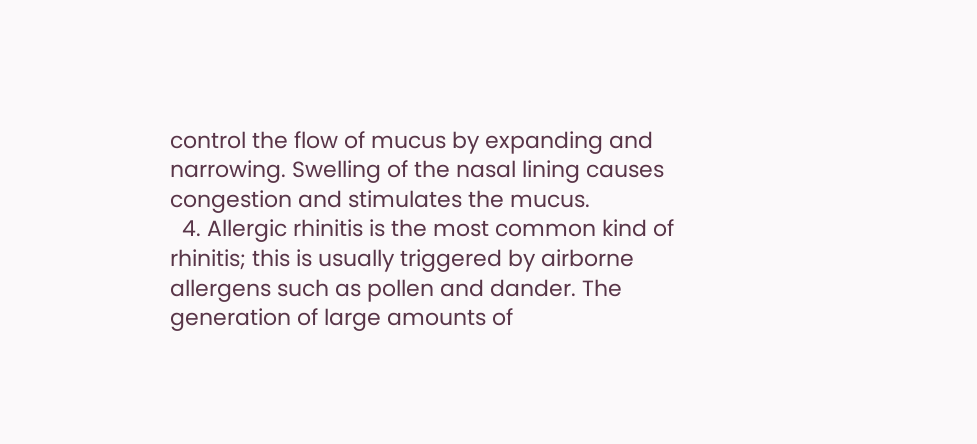control the flow of mucus by expanding and narrowing. Swelling of the nasal lining causes congestion and stimulates the mucus.
  4. Allergic rhinitis is the most common kind of rhinitis; this is usually triggered by airborne allergens such as pollen and dander. The generation of large amounts of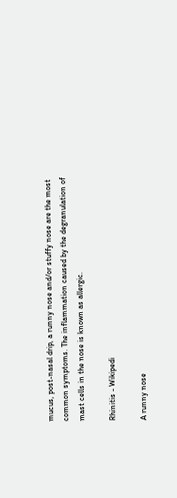mucus, post-nasal drip, a runny nose and/or stuffy nose are the most common symptoms. The inflammation caused by the degranulation of mast cells in the nose is known as allergic.

Rhinitis - Wikipedi

A runny nose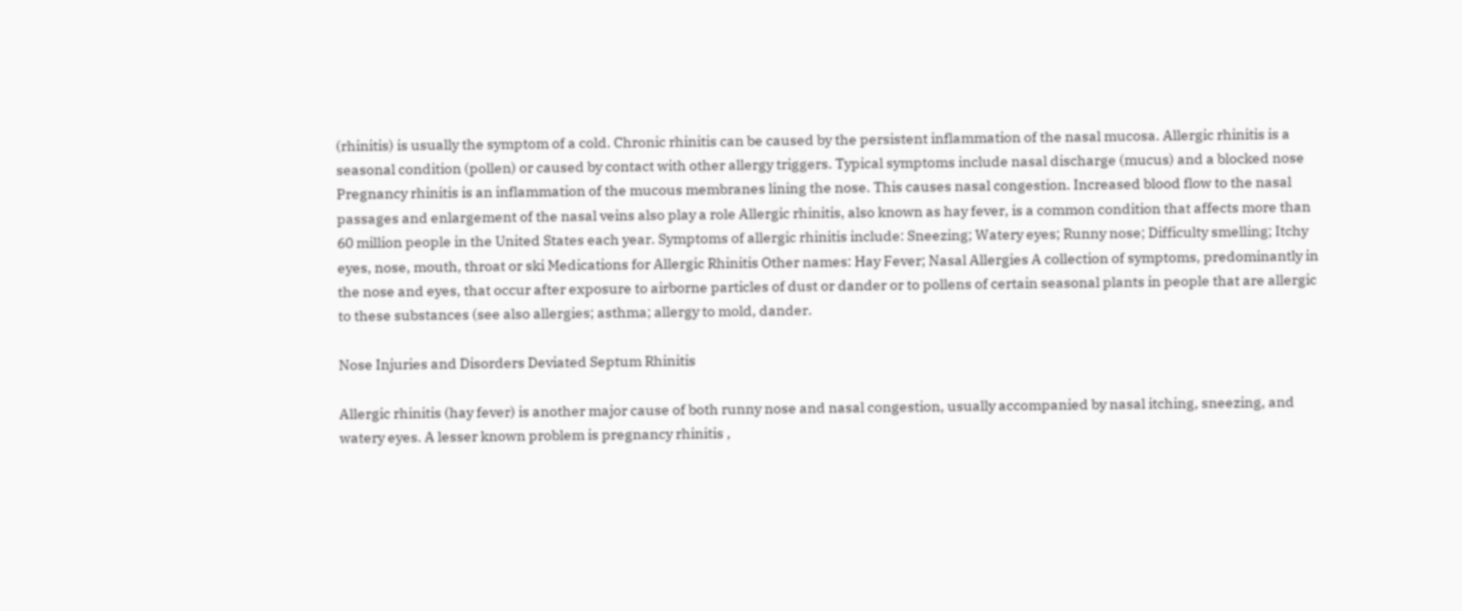(rhinitis) is usually the symptom of a cold. Chronic rhinitis can be caused by the persistent inflammation of the nasal mucosa. Allergic rhinitis is a seasonal condition (pollen) or caused by contact with other allergy triggers. Typical symptoms include nasal discharge (mucus) and a blocked nose Pregnancy rhinitis is an inflammation of the mucous membranes lining the nose. This causes nasal congestion. Increased blood flow to the nasal passages and enlargement of the nasal veins also play a role Allergic rhinitis, also known as hay fever, is a common condition that affects more than 60 million people in the United States each year. Symptoms of allergic rhinitis include: Sneezing; Watery eyes; Runny nose; Difficulty smelling; Itchy eyes, nose, mouth, throat or ski Medications for Allergic Rhinitis Other names: Hay Fever; Nasal Allergies A collection of symptoms, predominantly in the nose and eyes, that occur after exposure to airborne particles of dust or dander or to pollens of certain seasonal plants in people that are allergic to these substances (see also allergies; asthma; allergy to mold, dander.

Nose Injuries and Disorders Deviated Septum Rhinitis

Allergic rhinitis (hay fever) is another major cause of both runny nose and nasal congestion, usually accompanied by nasal itching, sneezing, and watery eyes. A lesser known problem is pregnancy rhinitis ,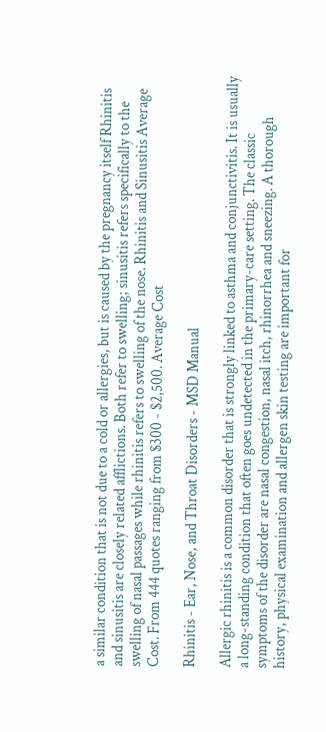a similar condition that is not due to a cold or allergies, but is caused by the pregnancy itself Rhinitis and sinusitis are closely related afflictions. Both refer to swelling; sinusitis refers specifically to the swelling of nasal passages while rhinitis refers to swelling of the nose. Rhinitis and Sinusitis Average Cost. From 444 quotes ranging from $300 - $2,500. Average Cost

Rhinitis - Ear, Nose, and Throat Disorders - MSD Manual

Allergic rhinitis is a common disorder that is strongly linked to asthma and conjunctivitis. It is usually a long-standing condition that often goes undetected in the primary-care setting. The classic symptoms of the disorder are nasal congestion, nasal itch, rhinorrhea and sneezing. A thorough history, physical examination and allergen skin testing are important for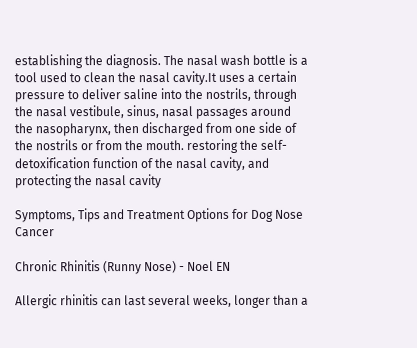establishing the diagnosis. The nasal wash bottle is a tool used to clean the nasal cavity.It uses a certain pressure to deliver saline into the nostrils, through the nasal vestibule, sinus, nasal passages around the nasopharynx, then discharged from one side of the nostrils or from the mouth. restoring the self-detoxification function of the nasal cavity, and protecting the nasal cavity

Symptoms, Tips and Treatment Options for Dog Nose Cancer

Chronic Rhinitis (Runny Nose) - Noel EN

Allergic rhinitis can last several weeks, longer than a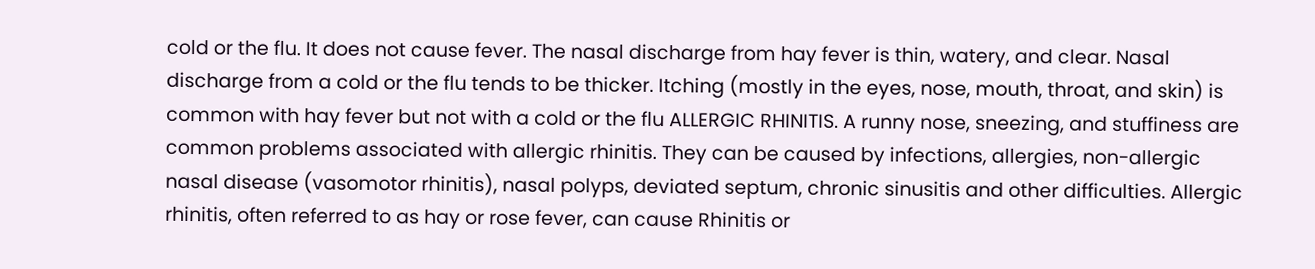cold or the flu. It does not cause fever. The nasal discharge from hay fever is thin, watery, and clear. Nasal discharge from a cold or the flu tends to be thicker. Itching (mostly in the eyes, nose, mouth, throat, and skin) is common with hay fever but not with a cold or the flu ALLERGIC RHINITIS. A runny nose, sneezing, and stuffiness are common problems associated with allergic rhinitis. They can be caused by infections, allergies, non-allergic nasal disease (vasomotor rhinitis), nasal polyps, deviated septum, chronic sinusitis and other difficulties. Allergic rhinitis, often referred to as hay or rose fever, can cause Rhinitis or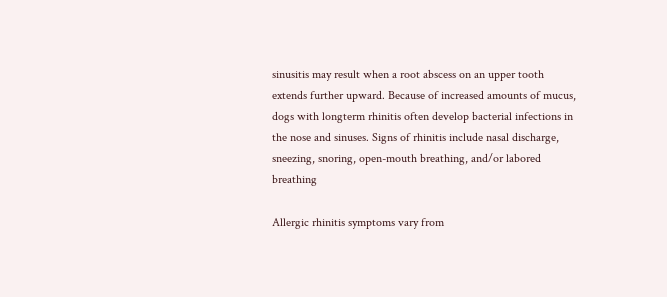sinusitis may result when a root abscess on an upper tooth extends further upward. Because of increased amounts of mucus, dogs with longterm rhinitis often develop bacterial infections in the nose and sinuses. Signs of rhinitis include nasal discharge, sneezing, snoring, open-mouth breathing, and/or labored breathing

Allergic rhinitis symptoms vary from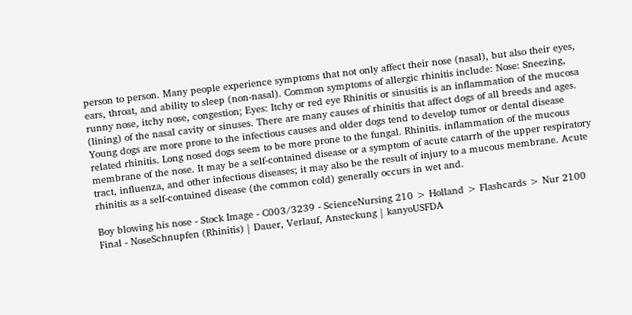person to person. Many people experience symptoms that not only affect their nose (nasal), but also their eyes, ears, throat, and ability to sleep (non-nasal). Common symptoms of allergic rhinitis include: Nose: Sneezing, runny nose, itchy nose, congestion; Eyes: Itchy or red eye Rhinitis or sinusitis is an inflammation of the mucosa (lining) of the nasal cavity or sinuses. There are many causes of rhinitis that affect dogs of all breeds and ages. Young dogs are more prone to the infectious causes and older dogs tend to develop tumor or dental disease related rhinitis. Long nosed dogs seem to be more prone to the fungal. Rhinitis. inflammation of the mucous membrane of the nose. It may be a self-contained disease or a symptom of acute catarrh of the upper respiratory tract, influenza, and other infectious diseases; it may also be the result of injury to a mucous membrane. Acute rhinitis as a self-contained disease (the common cold) generally occurs in wet and.

Boy blowing his nose - Stock Image - C003/3239 - ScienceNursing 210 > Holland > Flashcards > Nur 2100 Final - NoseSchnupfen (Rhinitis) | Dauer, Verlauf, Ansteckung | kanyoUSFDA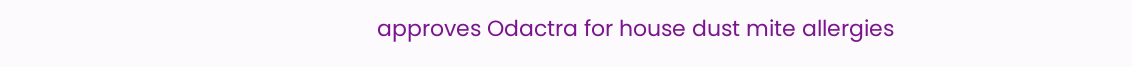approves Odactra for house dust mite allergies